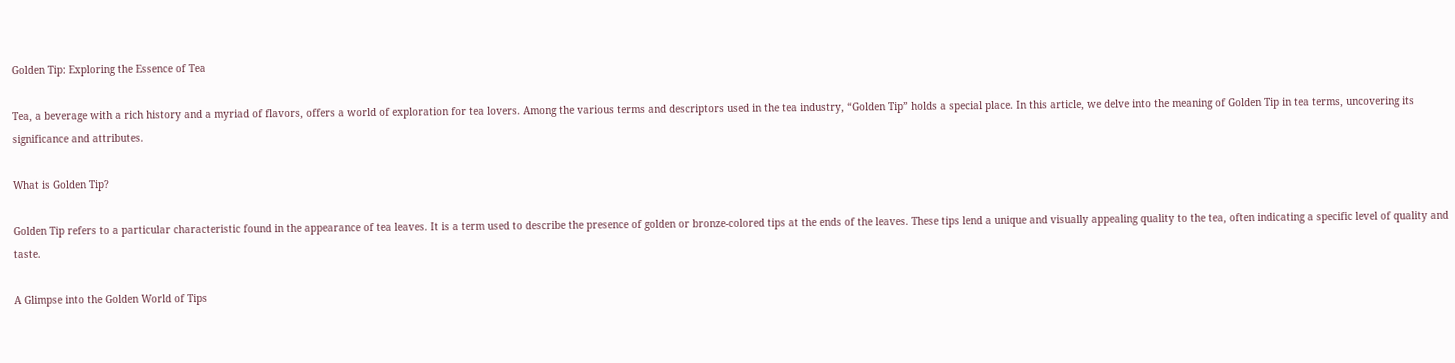Golden Tip: Exploring the Essence of Tea

Tea, a beverage with a rich history and a myriad of flavors, offers a world of exploration for tea lovers. Among the various terms and descriptors used in the tea industry, “Golden Tip” holds a special place. In this article, we delve into the meaning of Golden Tip in tea terms, uncovering its significance and attributes.

What is Golden Tip?

Golden Tip refers to a particular characteristic found in the appearance of tea leaves. It is a term used to describe the presence of golden or bronze-colored tips at the ends of the leaves. These tips lend a unique and visually appealing quality to the tea, often indicating a specific level of quality and taste.

A Glimpse into the Golden World of Tips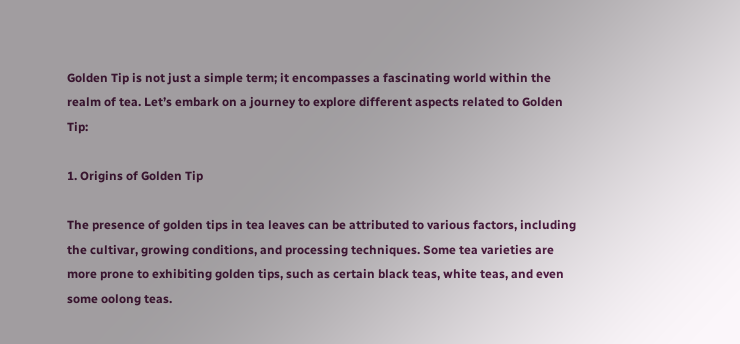Golden Tip is not just a simple term; it encompasses a fascinating world within the realm of tea. Let’s embark on a journey to explore different aspects related to Golden Tip:

1. Origins of Golden Tip

The presence of golden tips in tea leaves can be attributed to various factors, including the cultivar, growing conditions, and processing techniques. Some tea varieties are more prone to exhibiting golden tips, such as certain black teas, white teas, and even some oolong teas.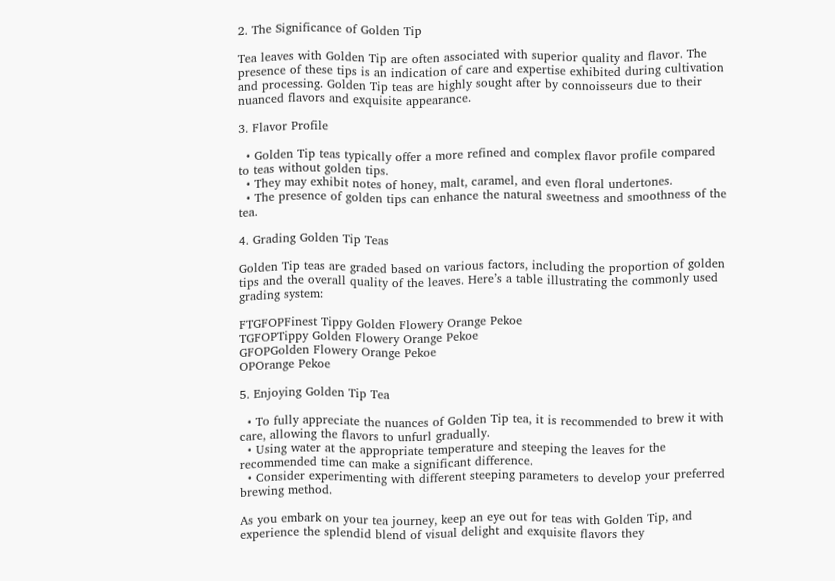2. The Significance of Golden Tip

Tea leaves with Golden Tip are often associated with superior quality and flavor. The presence of these tips is an indication of care and expertise exhibited during cultivation and processing. Golden Tip teas are highly sought after by connoisseurs due to their nuanced flavors and exquisite appearance.

3. Flavor Profile

  • Golden Tip teas typically offer a more refined and complex flavor profile compared to teas without golden tips.
  • They may exhibit notes of honey, malt, caramel, and even floral undertones.
  • The presence of golden tips can enhance the natural sweetness and smoothness of the tea.

4. Grading Golden Tip Teas

Golden Tip teas are graded based on various factors, including the proportion of golden tips and the overall quality of the leaves. Here’s a table illustrating the commonly used grading system:

FTGFOPFinest Tippy Golden Flowery Orange Pekoe
TGFOPTippy Golden Flowery Orange Pekoe
GFOPGolden Flowery Orange Pekoe
OPOrange Pekoe

5. Enjoying Golden Tip Tea

  • To fully appreciate the nuances of Golden Tip tea, it is recommended to brew it with care, allowing the flavors to unfurl gradually.
  • Using water at the appropriate temperature and steeping the leaves for the recommended time can make a significant difference.
  • Consider experimenting with different steeping parameters to develop your preferred brewing method.

As you embark on your tea journey, keep an eye out for teas with Golden Tip, and experience the splendid blend of visual delight and exquisite flavors they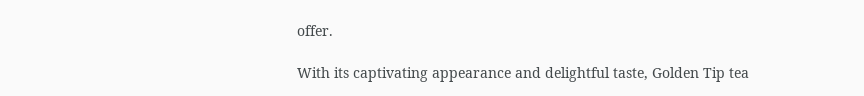offer.

With its captivating appearance and delightful taste, Golden Tip tea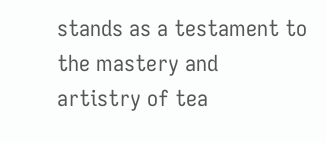stands as a testament to the mastery and artistry of tea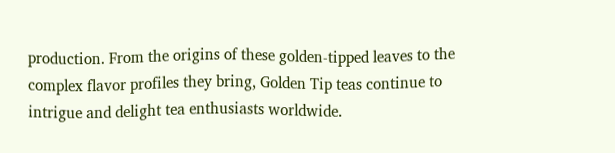production. From the origins of these golden-tipped leaves to the complex flavor profiles they bring, Golden Tip teas continue to intrigue and delight tea enthusiasts worldwide.